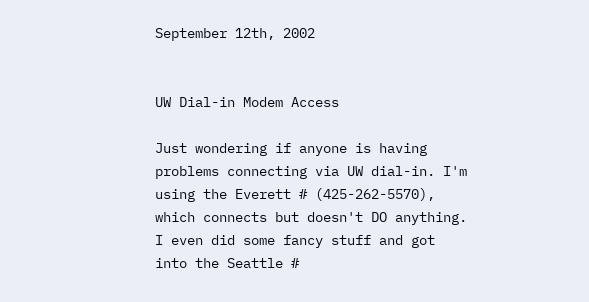September 12th, 2002


UW Dial-in Modem Access

Just wondering if anyone is having problems connecting via UW dial-in. I'm using the Everett # (425-262-5570), which connects but doesn't DO anything. I even did some fancy stuff and got into the Seattle #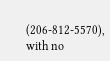(206-812-5570), with no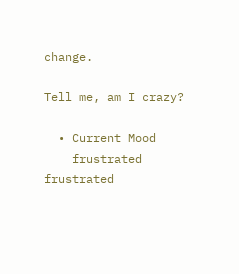change.

Tell me, am I crazy?

  • Current Mood
    frustrated frustrated